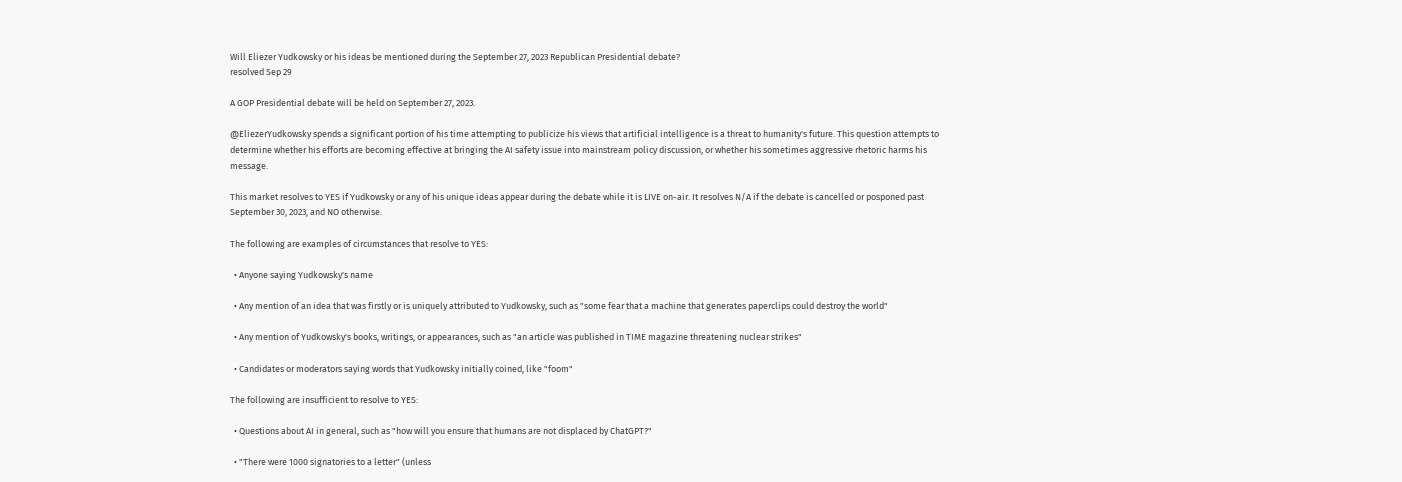Will Eliezer Yudkowsky or his ideas be mentioned during the September 27, 2023 Republican Presidential debate?
resolved Sep 29

A GOP Presidential debate will be held on September 27, 2023.

@EliezerYudkowsky spends a significant portion of his time attempting to publicize his views that artificial intelligence is a threat to humanity's future. This question attempts to determine whether his efforts are becoming effective at bringing the AI safety issue into mainstream policy discussion, or whether his sometimes aggressive rhetoric harms his message.

This market resolves to YES if Yudkowsky or any of his unique ideas appear during the debate while it is LIVE on-air. It resolves N/A if the debate is cancelled or posponed past September 30, 2023, and NO otherwise.

The following are examples of circumstances that resolve to YES:

  • Anyone saying Yudkowsky's name

  • Any mention of an idea that was firstly or is uniquely attributed to Yudkowsky, such as "some fear that a machine that generates paperclips could destroy the world"

  • Any mention of Yudkowsky's books, writings, or appearances, such as "an article was published in TIME magazine threatening nuclear strikes"

  • Candidates or moderators saying words that Yudkowsky initially coined, like "foom"

The following are insufficient to resolve to YES:

  • Questions about AI in general, such as "how will you ensure that humans are not displaced by ChatGPT?"

  • "There were 1000 signatories to a letter" (unless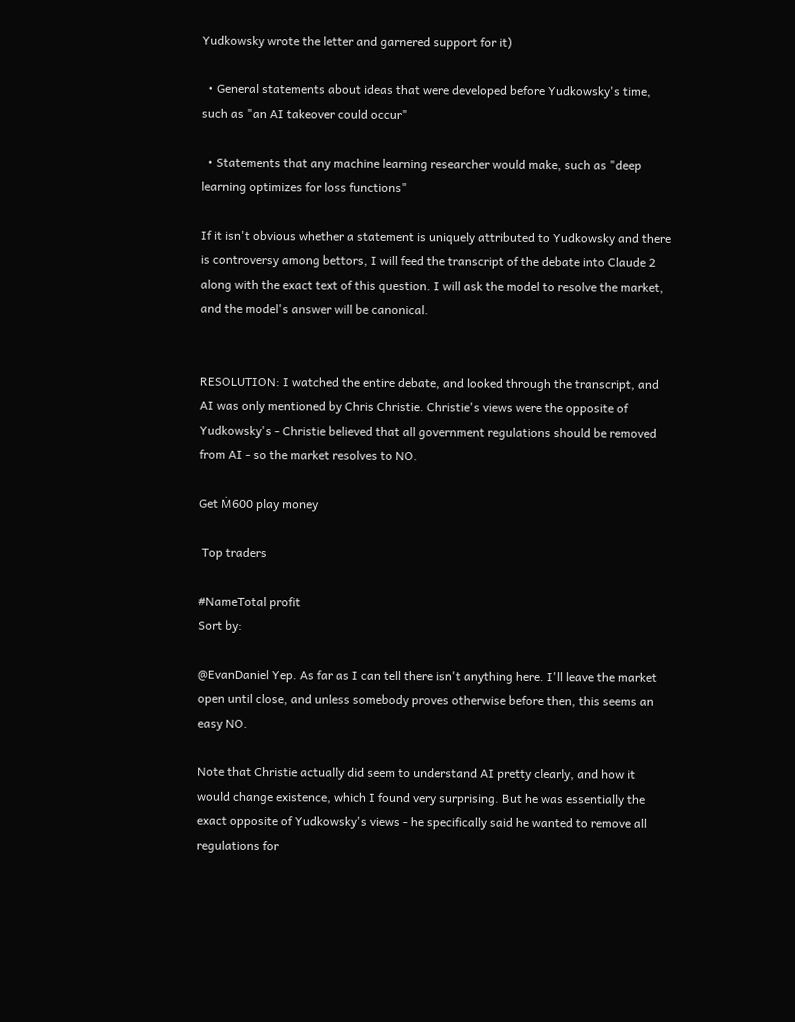Yudkowsky wrote the letter and garnered support for it)

  • General statements about ideas that were developed before Yudkowsky's time, such as "an AI takeover could occur"

  • Statements that any machine learning researcher would make, such as "deep learning optimizes for loss functions"

If it isn't obvious whether a statement is uniquely attributed to Yudkowsky and there is controversy among bettors, I will feed the transcript of the debate into Claude 2 along with the exact text of this question. I will ask the model to resolve the market, and the model's answer will be canonical.


RESOLUTION: I watched the entire debate, and looked through the transcript, and AI was only mentioned by Chris Christie. Christie's views were the opposite of Yudkowsky's - Christie believed that all government regulations should be removed from AI - so the market resolves to NO.

Get Ṁ600 play money

 Top traders

#NameTotal profit
Sort by:

@EvanDaniel Yep. As far as I can tell there isn't anything here. I'll leave the market open until close, and unless somebody proves otherwise before then, this seems an easy NO.

Note that Christie actually did seem to understand AI pretty clearly, and how it would change existence, which I found very surprising. But he was essentially the exact opposite of Yudkowsky's views - he specifically said he wanted to remove all regulations for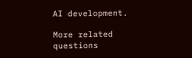AI development.

More related questions